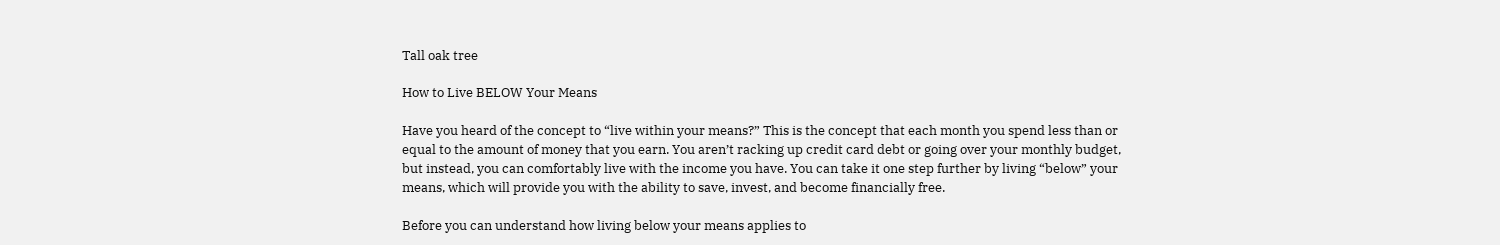Tall oak tree

How to Live BELOW Your Means

Have you heard of the concept to “live within your means?” This is the concept that each month you spend less than or equal to the amount of money that you earn. You aren’t racking up credit card debt or going over your monthly budget, but instead, you can comfortably live with the income you have. You can take it one step further by living “below” your means, which will provide you with the ability to save, invest, and become financially free.

Before you can understand how living below your means applies to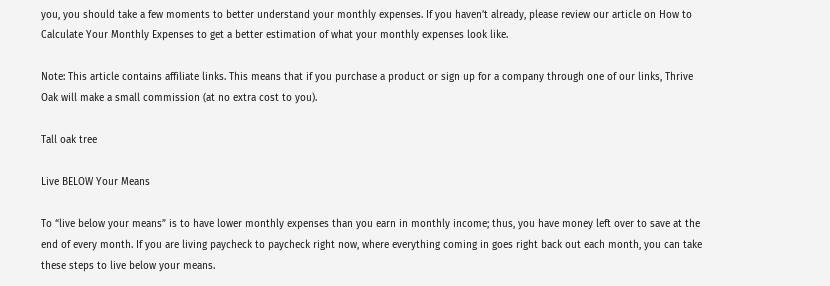you, you should take a few moments to better understand your monthly expenses. If you haven’t already, please review our article on How to Calculate Your Monthly Expenses to get a better estimation of what your monthly expenses look like.

Note: This article contains affiliate links. This means that if you purchase a product or sign up for a company through one of our links, Thrive Oak will make a small commission (at no extra cost to you).

Tall oak tree

Live BELOW Your Means

To “live below your means” is to have lower monthly expenses than you earn in monthly income; thus, you have money left over to save at the end of every month. If you are living paycheck to paycheck right now, where everything coming in goes right back out each month, you can take these steps to live below your means.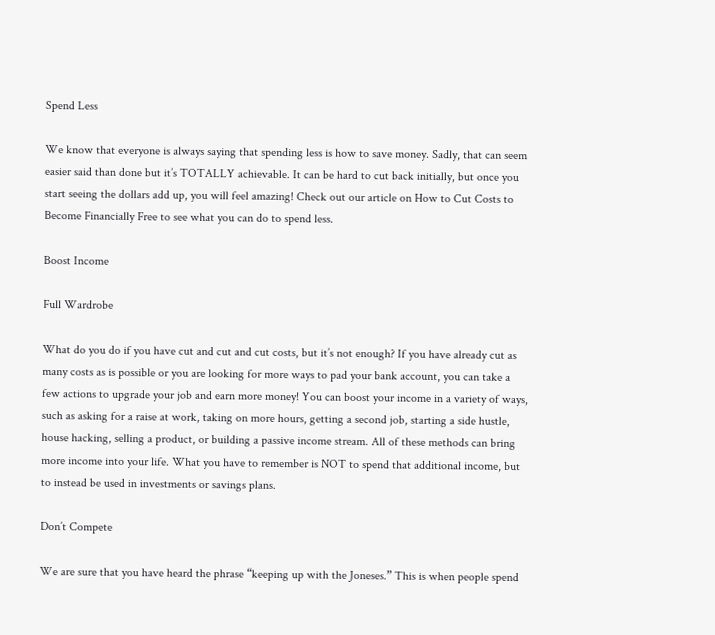Spend Less

We know that everyone is always saying that spending less is how to save money. Sadly, that can seem easier said than done but it’s TOTALLY achievable. It can be hard to cut back initially, but once you start seeing the dollars add up, you will feel amazing! Check out our article on How to Cut Costs to Become Financially Free to see what you can do to spend less.

Boost Income

Full Wardrobe

What do you do if you have cut and cut and cut costs, but it’s not enough? If you have already cut as many costs as is possible or you are looking for more ways to pad your bank account, you can take a few actions to upgrade your job and earn more money! You can boost your income in a variety of ways, such as asking for a raise at work, taking on more hours, getting a second job, starting a side hustle, house hacking, selling a product, or building a passive income stream. All of these methods can bring more income into your life. What you have to remember is NOT to spend that additional income, but to instead be used in investments or savings plans.

Don’t Compete

We are sure that you have heard the phrase “keeping up with the Joneses.” This is when people spend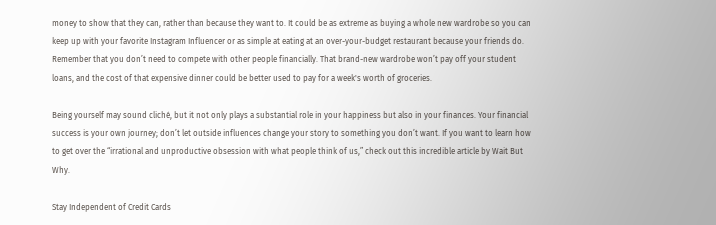money to show that they can, rather than because they want to. It could be as extreme as buying a whole new wardrobe so you can keep up with your favorite Instagram Influencer or as simple at eating at an over-your-budget restaurant because your friends do. Remember that you don’t need to compete with other people financially. That brand-new wardrobe won’t pay off your student loans, and the cost of that expensive dinner could be better used to pay for a week's worth of groceries.

Being yourself may sound cliché, but it not only plays a substantial role in your happiness but also in your finances. Your financial success is your own journey; don’t let outside influences change your story to something you don’t want. If you want to learn how to get over the “irrational and unproductive obsession with what people think of us,” check out this incredible article by Wait But Why.

Stay Independent of Credit Cards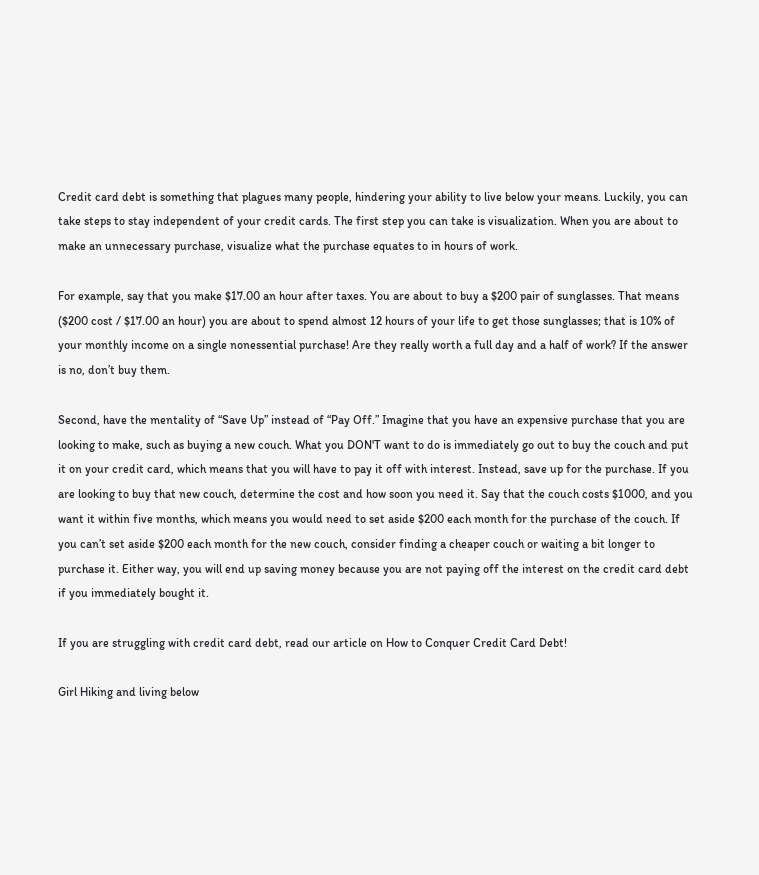Credit card debt is something that plagues many people, hindering your ability to live below your means. Luckily, you can take steps to stay independent of your credit cards. The first step you can take is visualization. When you are about to make an unnecessary purchase, visualize what the purchase equates to in hours of work.

For example, say that you make $17.00 an hour after taxes. You are about to buy a $200 pair of sunglasses. That means ($200 cost / $17.00 an hour) you are about to spend almost 12 hours of your life to get those sunglasses; that is 10% of your monthly income on a single nonessential purchase! Are they really worth a full day and a half of work? If the answer is no, don’t buy them.

Second, have the mentality of “Save Up” instead of “Pay Off.” Imagine that you have an expensive purchase that you are looking to make, such as buying a new couch. What you DON'T want to do is immediately go out to buy the couch and put it on your credit card, which means that you will have to pay it off with interest. Instead, save up for the purchase. If you are looking to buy that new couch, determine the cost and how soon you need it. Say that the couch costs $1000, and you want it within five months, which means you would need to set aside $200 each month for the purchase of the couch. If you can’t set aside $200 each month for the new couch, consider finding a cheaper couch or waiting a bit longer to purchase it. Either way, you will end up saving money because you are not paying off the interest on the credit card debt if you immediately bought it.

If you are struggling with credit card debt, read our article on How to Conquer Credit Card Debt!

Girl Hiking and living below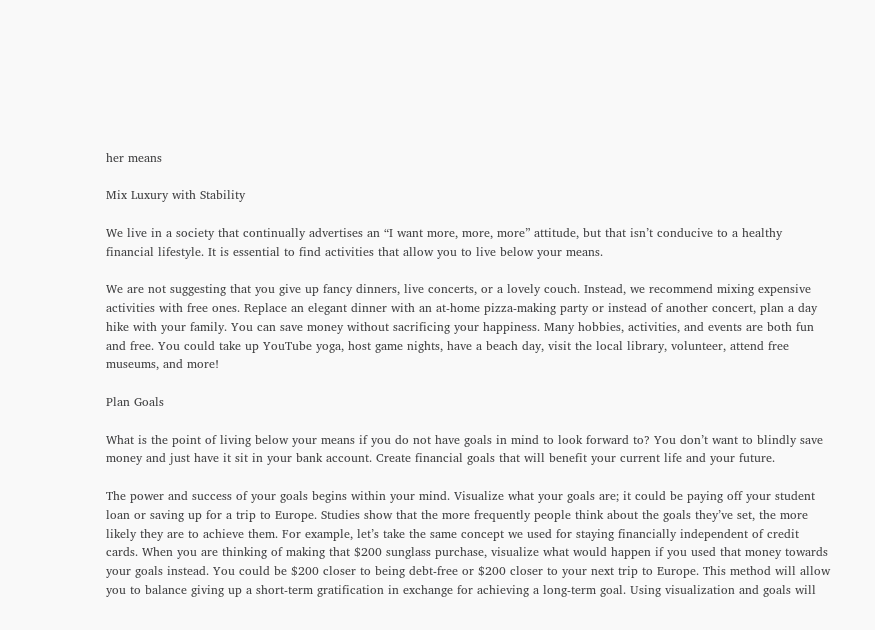her means

Mix Luxury with Stability

We live in a society that continually advertises an “I want more, more, more” attitude, but that isn’t conducive to a healthy financial lifestyle. It is essential to find activities that allow you to live below your means.

We are not suggesting that you give up fancy dinners, live concerts, or a lovely couch. Instead, we recommend mixing expensive activities with free ones. Replace an elegant dinner with an at-home pizza-making party or instead of another concert, plan a day hike with your family. You can save money without sacrificing your happiness. Many hobbies, activities, and events are both fun and free. You could take up YouTube yoga, host game nights, have a beach day, visit the local library, volunteer, attend free museums, and more!

Plan Goals

What is the point of living below your means if you do not have goals in mind to look forward to? You don’t want to blindly save money and just have it sit in your bank account. Create financial goals that will benefit your current life and your future.

The power and success of your goals begins within your mind. Visualize what your goals are; it could be paying off your student loan or saving up for a trip to Europe. Studies show that the more frequently people think about the goals they’ve set, the more likely they are to achieve them. For example, let’s take the same concept we used for staying financially independent of credit cards. When you are thinking of making that $200 sunglass purchase, visualize what would happen if you used that money towards your goals instead. You could be $200 closer to being debt-free or $200 closer to your next trip to Europe. This method will allow you to balance giving up a short-term gratification in exchange for achieving a long-term goal. Using visualization and goals will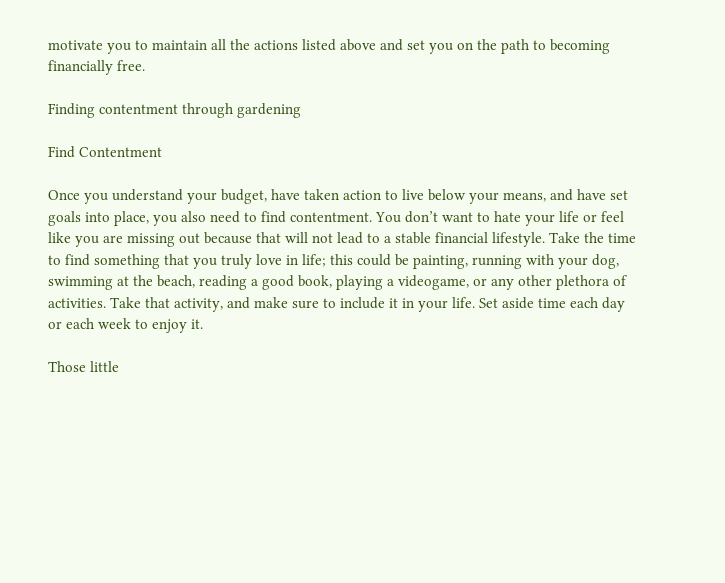motivate you to maintain all the actions listed above and set you on the path to becoming financially free.

Finding contentment through gardening

Find Contentment

Once you understand your budget, have taken action to live below your means, and have set goals into place, you also need to find contentment. You don’t want to hate your life or feel like you are missing out because that will not lead to a stable financial lifestyle. Take the time to find something that you truly love in life; this could be painting, running with your dog, swimming at the beach, reading a good book, playing a videogame, or any other plethora of activities. Take that activity, and make sure to include it in your life. Set aside time each day or each week to enjoy it.

Those little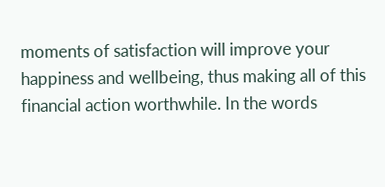moments of satisfaction will improve your happiness and wellbeing, thus making all of this financial action worthwhile. In the words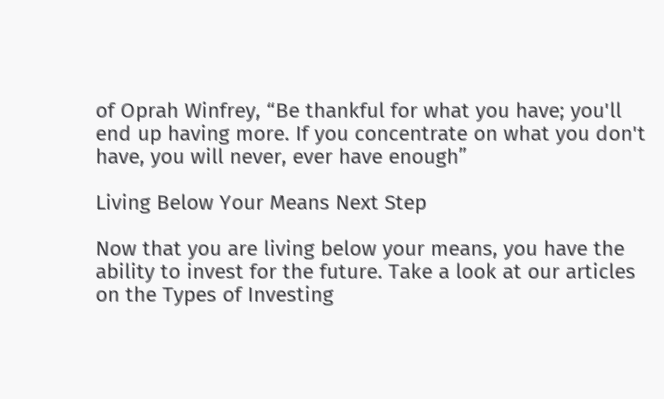of Oprah Winfrey, “Be thankful for what you have; you'll end up having more. If you concentrate on what you don't have, you will never, ever have enough”

Living Below Your Means Next Step

Now that you are living below your means, you have the ability to invest for the future. Take a look at our articles on the Types of Investing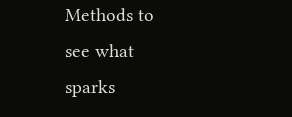Methods to see what sparks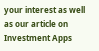your interest as well as our article on Investment Apps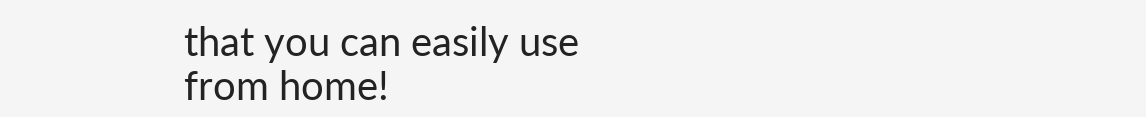that you can easily use from home!